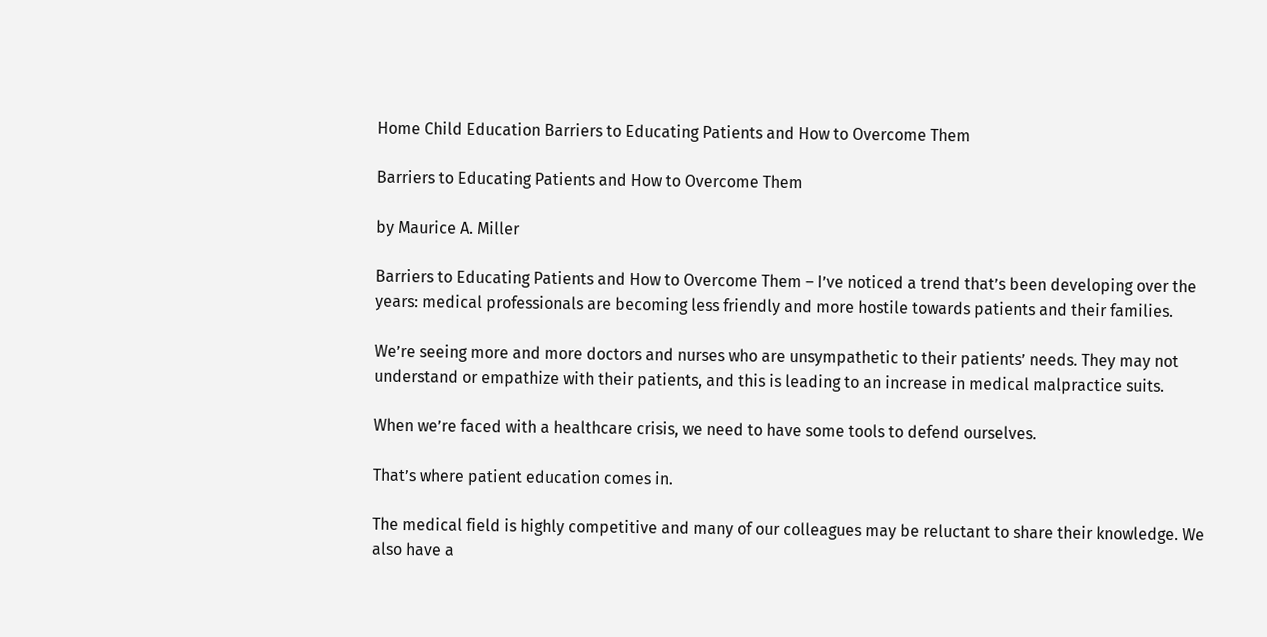Home Child Education Barriers to Educating Patients and How to Overcome Them

Barriers to Educating Patients and How to Overcome Them

by Maurice A. Miller

Barriers to Educating Patients and How to Overcome Them – I’ve noticed a trend that’s been developing over the years: medical professionals are becoming less friendly and more hostile towards patients and their families.

We’re seeing more and more doctors and nurses who are unsympathetic to their patients’ needs. They may not understand or empathize with their patients, and this is leading to an increase in medical malpractice suits.

When we’re faced with a healthcare crisis, we need to have some tools to defend ourselves.

That’s where patient education comes in.

The medical field is highly competitive and many of our colleagues may be reluctant to share their knowledge. We also have a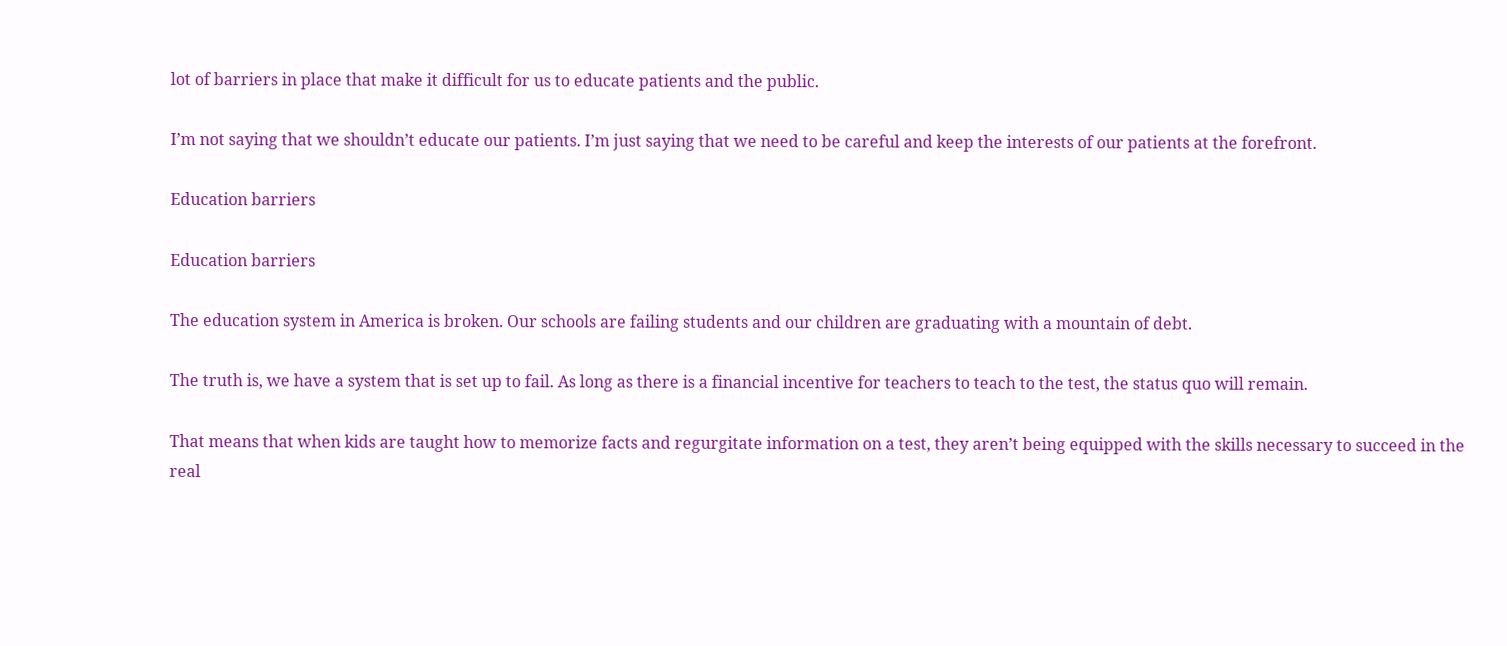lot of barriers in place that make it difficult for us to educate patients and the public.

I’m not saying that we shouldn’t educate our patients. I’m just saying that we need to be careful and keep the interests of our patients at the forefront.

Education barriers

Education barriers

The education system in America is broken. Our schools are failing students and our children are graduating with a mountain of debt.

The truth is, we have a system that is set up to fail. As long as there is a financial incentive for teachers to teach to the test, the status quo will remain.

That means that when kids are taught how to memorize facts and regurgitate information on a test, they aren’t being equipped with the skills necessary to succeed in the real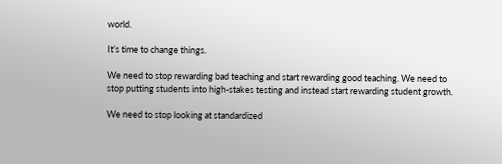world.

It’s time to change things.

We need to stop rewarding bad teaching and start rewarding good teaching. We need to stop putting students into high-stakes testing and instead start rewarding student growth.

We need to stop looking at standardized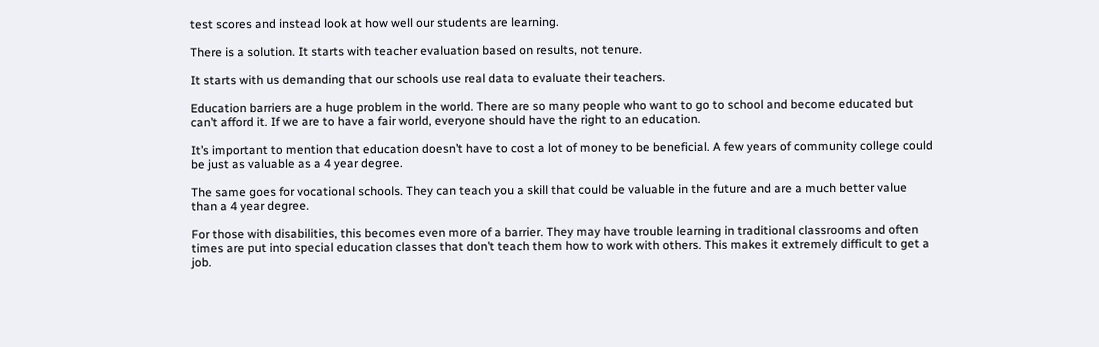test scores and instead look at how well our students are learning.

There is a solution. It starts with teacher evaluation based on results, not tenure.

It starts with us demanding that our schools use real data to evaluate their teachers.

Education barriers are a huge problem in the world. There are so many people who want to go to school and become educated but can’t afford it. If we are to have a fair world, everyone should have the right to an education.

It’s important to mention that education doesn’t have to cost a lot of money to be beneficial. A few years of community college could be just as valuable as a 4 year degree.

The same goes for vocational schools. They can teach you a skill that could be valuable in the future and are a much better value than a 4 year degree.

For those with disabilities, this becomes even more of a barrier. They may have trouble learning in traditional classrooms and often times are put into special education classes that don’t teach them how to work with others. This makes it extremely difficult to get a job.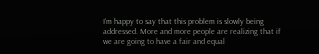I’m happy to say that this problem is slowly being addressed. More and more people are realizing that if we are going to have a fair and equal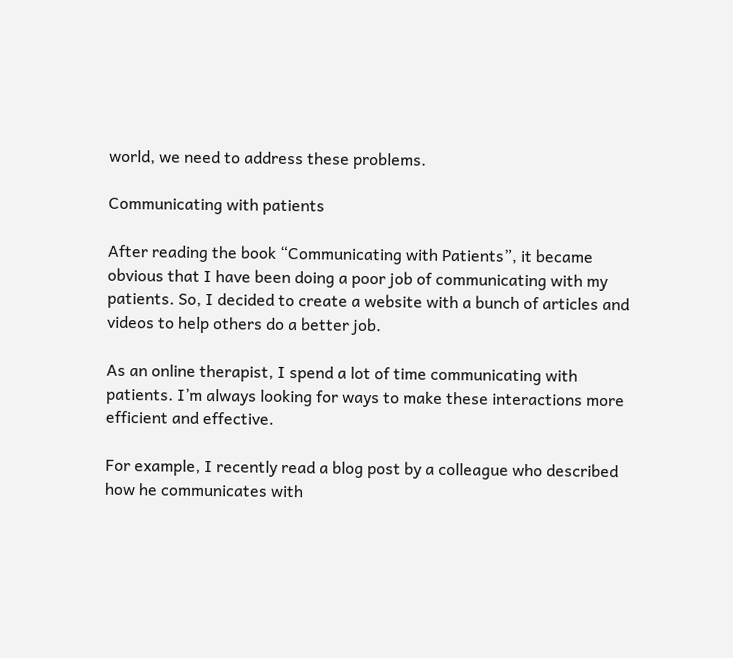world, we need to address these problems.

Communicating with patients

After reading the book “Communicating with Patients”, it became obvious that I have been doing a poor job of communicating with my patients. So, I decided to create a website with a bunch of articles and videos to help others do a better job.

As an online therapist, I spend a lot of time communicating with patients. I’m always looking for ways to make these interactions more efficient and effective.

For example, I recently read a blog post by a colleague who described how he communicates with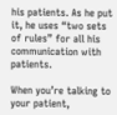his patients. As he put it, he uses “two sets of rules” for all his communication with patients.

When you’re talking to your patient,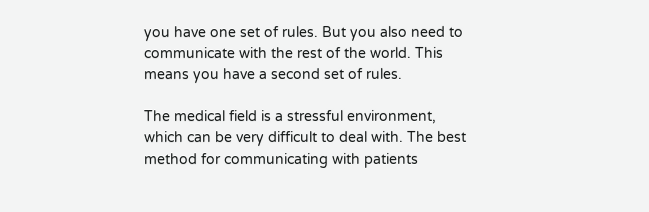you have one set of rules. But you also need to communicate with the rest of the world. This means you have a second set of rules.

The medical field is a stressful environment, which can be very difficult to deal with. The best method for communicating with patients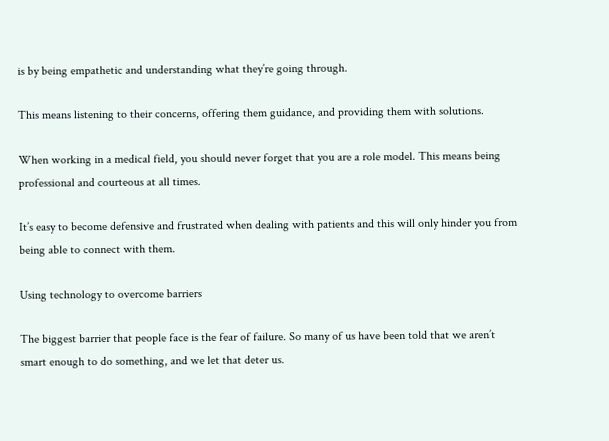is by being empathetic and understanding what they’re going through.

This means listening to their concerns, offering them guidance, and providing them with solutions.

When working in a medical field, you should never forget that you are a role model. This means being professional and courteous at all times.

It’s easy to become defensive and frustrated when dealing with patients and this will only hinder you from being able to connect with them.

Using technology to overcome barriers

The biggest barrier that people face is the fear of failure. So many of us have been told that we aren’t smart enough to do something, and we let that deter us.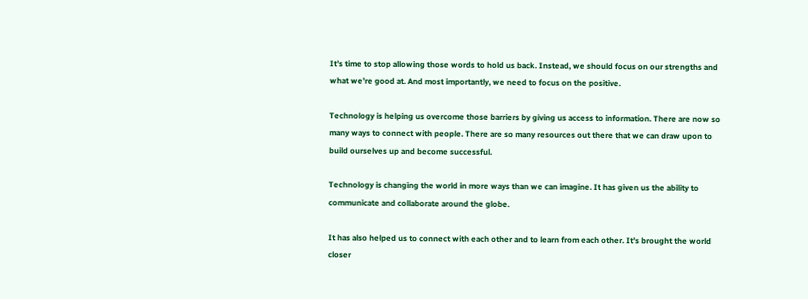It’s time to stop allowing those words to hold us back. Instead, we should focus on our strengths and what we’re good at. And most importantly, we need to focus on the positive.

Technology is helping us overcome those barriers by giving us access to information. There are now so many ways to connect with people. There are so many resources out there that we can draw upon to build ourselves up and become successful.

Technology is changing the world in more ways than we can imagine. It has given us the ability to communicate and collaborate around the globe.

It has also helped us to connect with each other and to learn from each other. It’s brought the world closer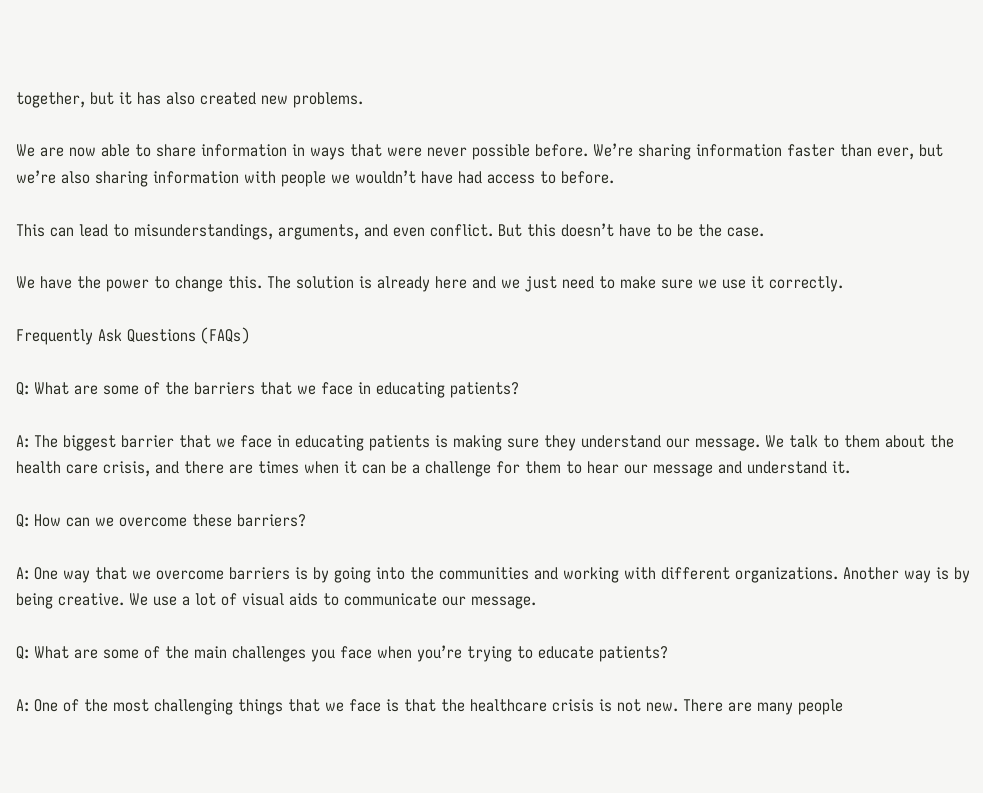together, but it has also created new problems.

We are now able to share information in ways that were never possible before. We’re sharing information faster than ever, but we’re also sharing information with people we wouldn’t have had access to before.

This can lead to misunderstandings, arguments, and even conflict. But this doesn’t have to be the case.

We have the power to change this. The solution is already here and we just need to make sure we use it correctly.

Frequently Ask Questions (FAQs)

Q: What are some of the barriers that we face in educating patients?

A: The biggest barrier that we face in educating patients is making sure they understand our message. We talk to them about the health care crisis, and there are times when it can be a challenge for them to hear our message and understand it.

Q: How can we overcome these barriers?

A: One way that we overcome barriers is by going into the communities and working with different organizations. Another way is by being creative. We use a lot of visual aids to communicate our message.

Q: What are some of the main challenges you face when you’re trying to educate patients?

A: One of the most challenging things that we face is that the healthcare crisis is not new. There are many people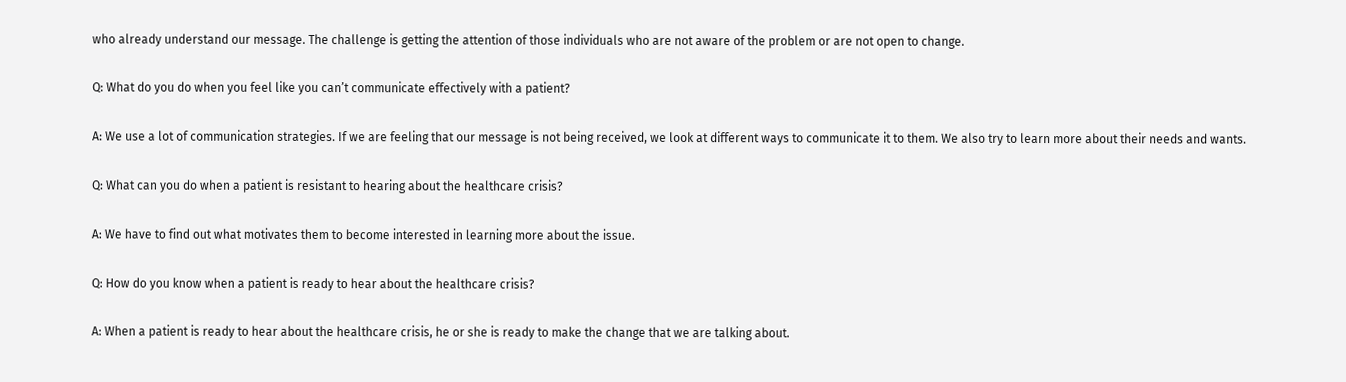who already understand our message. The challenge is getting the attention of those individuals who are not aware of the problem or are not open to change.

Q: What do you do when you feel like you can’t communicate effectively with a patient?

A: We use a lot of communication strategies. If we are feeling that our message is not being received, we look at different ways to communicate it to them. We also try to learn more about their needs and wants.

Q: What can you do when a patient is resistant to hearing about the healthcare crisis?

A: We have to find out what motivates them to become interested in learning more about the issue.

Q: How do you know when a patient is ready to hear about the healthcare crisis?

A: When a patient is ready to hear about the healthcare crisis, he or she is ready to make the change that we are talking about.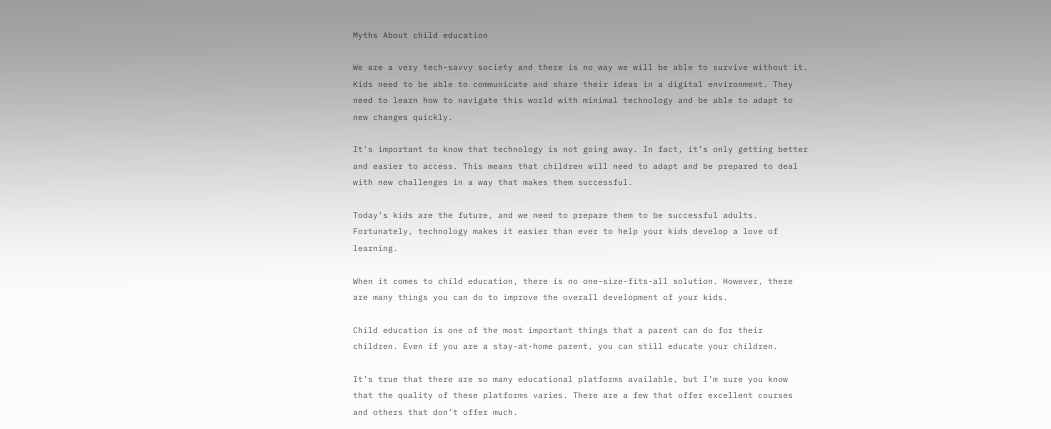Myths About child education

We are a very tech-savvy society and there is no way we will be able to survive without it. Kids need to be able to communicate and share their ideas in a digital environment. They need to learn how to navigate this world with minimal technology and be able to adapt to new changes quickly.

It’s important to know that technology is not going away. In fact, it’s only getting better and easier to access. This means that children will need to adapt and be prepared to deal with new challenges in a way that makes them successful.

Today’s kids are the future, and we need to prepare them to be successful adults. Fortunately, technology makes it easier than ever to help your kids develop a love of learning.

When it comes to child education, there is no one-size-fits-all solution. However, there are many things you can do to improve the overall development of your kids.

Child education is one of the most important things that a parent can do for their children. Even if you are a stay-at-home parent, you can still educate your children.

It’s true that there are so many educational platforms available, but I’m sure you know that the quality of these platforms varies. There are a few that offer excellent courses and others that don’t offer much.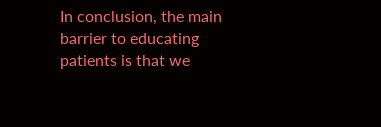In conclusion, the main barrier to educating patients is that we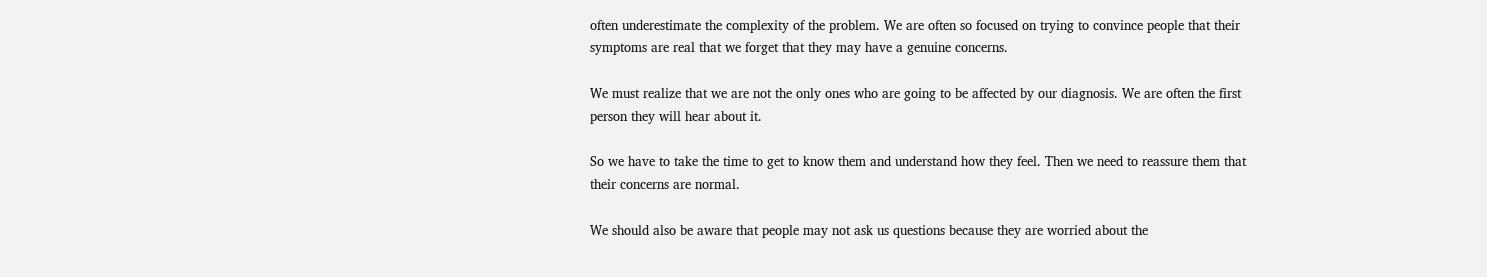often underestimate the complexity of the problem. We are often so focused on trying to convince people that their symptoms are real that we forget that they may have a genuine concerns.

We must realize that we are not the only ones who are going to be affected by our diagnosis. We are often the first person they will hear about it.

So we have to take the time to get to know them and understand how they feel. Then we need to reassure them that their concerns are normal.

We should also be aware that people may not ask us questions because they are worried about the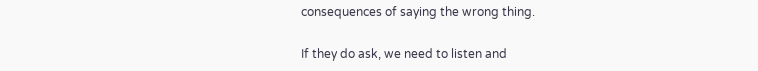consequences of saying the wrong thing.

If they do ask, we need to listen and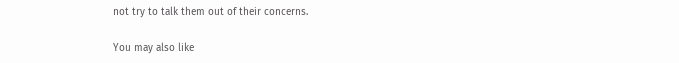not try to talk them out of their concerns.

You may also like